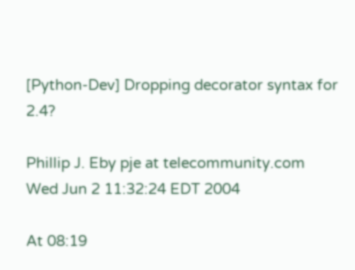[Python-Dev] Dropping decorator syntax for 2.4?

Phillip J. Eby pje at telecommunity.com
Wed Jun 2 11:32:24 EDT 2004

At 08:19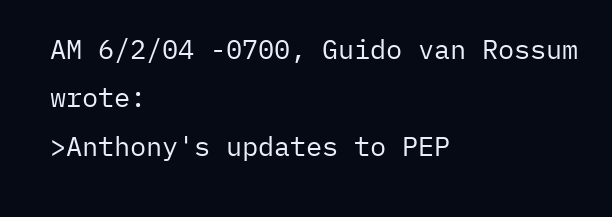AM 6/2/04 -0700, Guido van Rossum wrote:
>Anthony's updates to PEP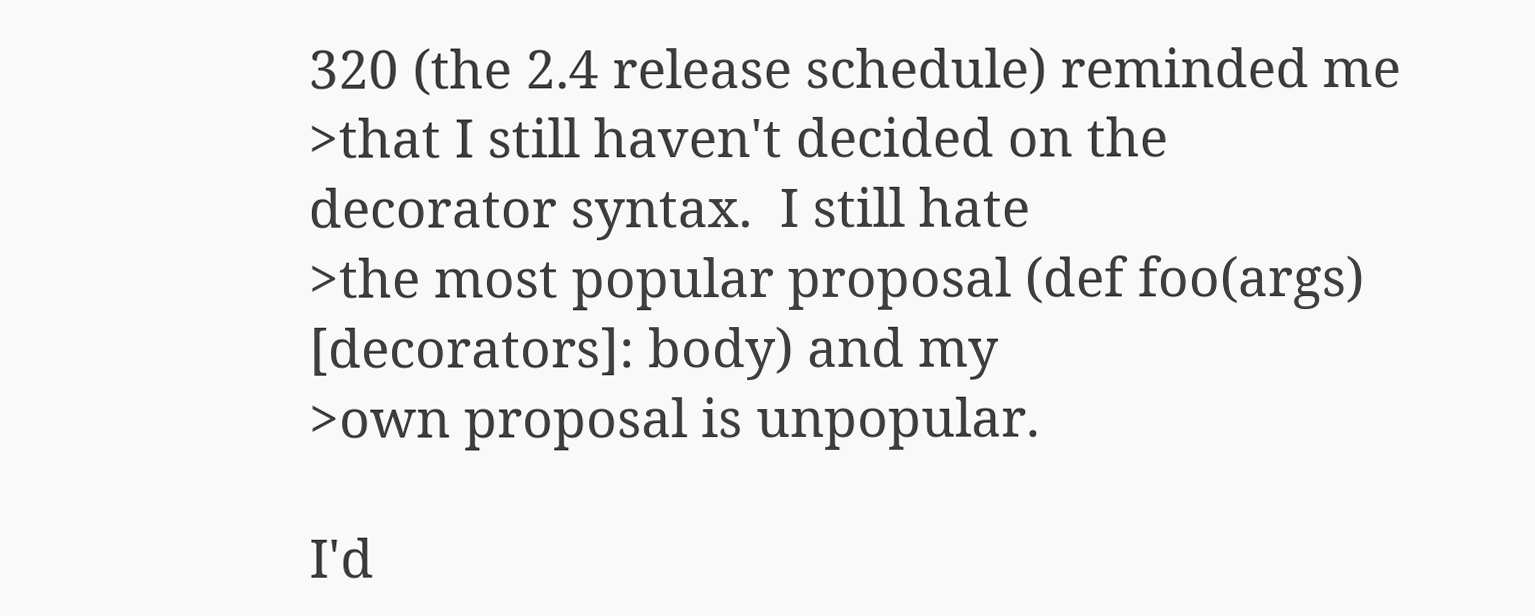320 (the 2.4 release schedule) reminded me
>that I still haven't decided on the decorator syntax.  I still hate
>the most popular proposal (def foo(args) [decorators]: body) and my
>own proposal is unpopular.

I'd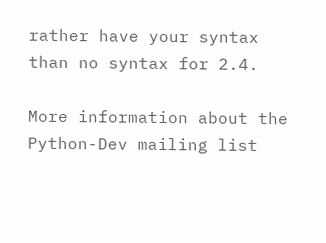rather have your syntax than no syntax for 2.4.

More information about the Python-Dev mailing list